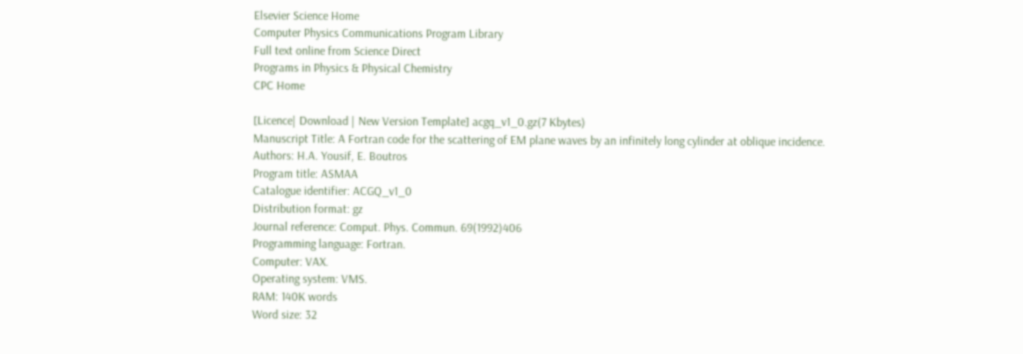Elsevier Science Home
Computer Physics Communications Program Library
Full text online from Science Direct
Programs in Physics & Physical Chemistry
CPC Home

[Licence| Download | New Version Template] acgq_v1_0.gz(7 Kbytes)
Manuscript Title: A Fortran code for the scattering of EM plane waves by an infinitely long cylinder at oblique incidence.
Authors: H.A. Yousif, E. Boutros
Program title: ASMAA
Catalogue identifier: ACGQ_v1_0
Distribution format: gz
Journal reference: Comput. Phys. Commun. 69(1992)406
Programming language: Fortran.
Computer: VAX.
Operating system: VMS.
RAM: 140K words
Word size: 32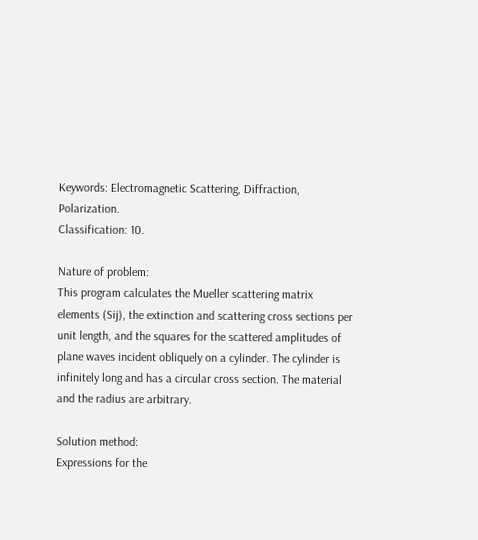Keywords: Electromagnetic Scattering, Diffraction, Polarization.
Classification: 10.

Nature of problem:
This program calculates the Mueller scattering matrix elements (Sij), the extinction and scattering cross sections per unit length, and the squares for the scattered amplitudes of plane waves incident obliquely on a cylinder. The cylinder is infinitely long and has a circular cross section. The material and the radius are arbitrary.

Solution method:
Expressions for the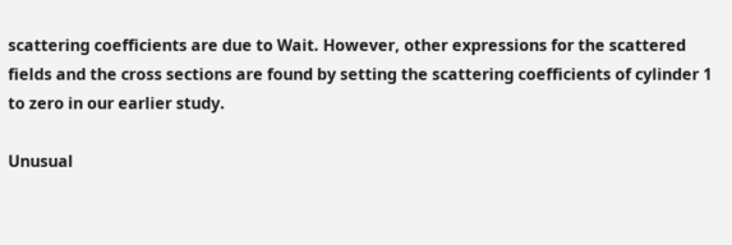scattering coefficients are due to Wait. However, other expressions for the scattered fields and the cross sections are found by setting the scattering coefficients of cylinder 1 to zero in our earlier study.

Unusual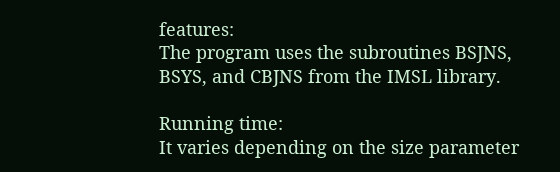features:
The program uses the subroutines BSJNS, BSYS, and CBJNS from the IMSL library.

Running time:
It varies depending on the size parameter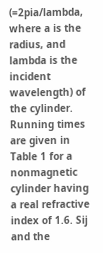(=2pia/lambda, where a is the radius, and lambda is the incident wavelength) of the cylinder. Running times are given in Table 1 for a nonmagnetic cylinder having a real refractive index of 1.6. Sij and the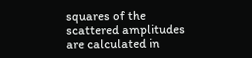squares of the scattered amplitudes are calculated in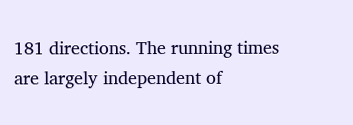181 directions. The running times are largely independent of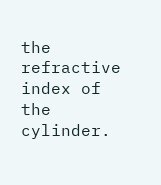the refractive index of the cylinder.